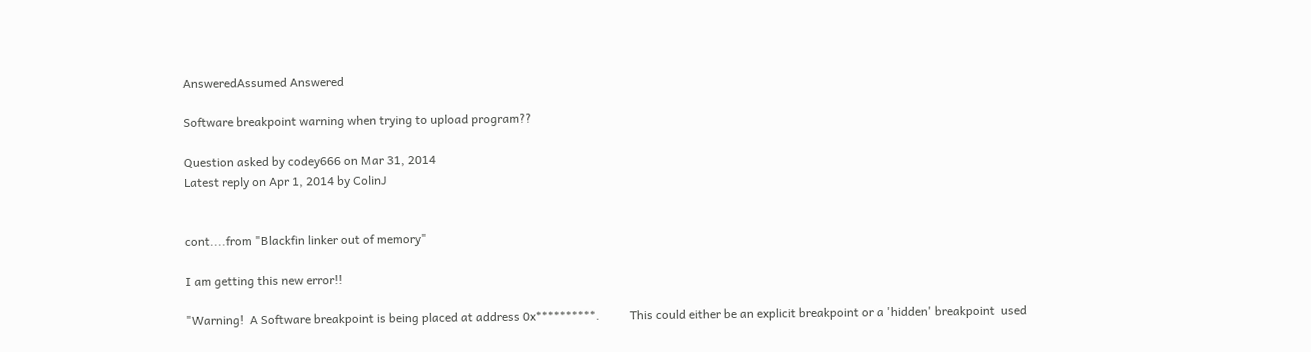AnsweredAssumed Answered

Software breakpoint warning when trying to upload program??

Question asked by codey666 on Mar 31, 2014
Latest reply on Apr 1, 2014 by ColinJ


cont....from "Blackfin linker out of memory"

I am getting this new error!!

"Warning!  A Software breakpoint is being placed at address 0x**********.          This could either be an explicit breakpoint or a 'hidden' breakpoint  used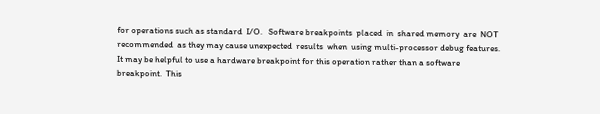for operations such as standard  I/O.   Software breakpoints  placed  in  shared memory  are  NOT  recommended  as they may cause unexpected  results  when  using multi-processor debug features. It may be helpful to use a hardware breakpoint for this operation rather than a software breakpoint.  This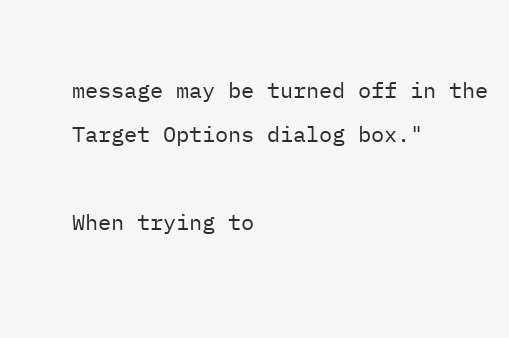message may be turned off in the Target Options dialog box."

When trying to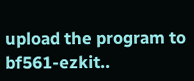upload the program to bf561-ezkit..